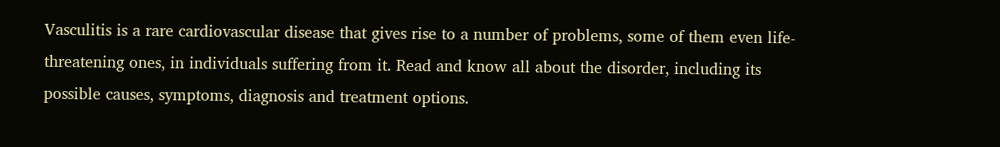Vasculitis is a rare cardiovascular disease that gives rise to a number of problems, some of them even life-threatening ones, in individuals suffering from it. Read and know all about the disorder, including its possible causes, symptoms, diagnosis and treatment options.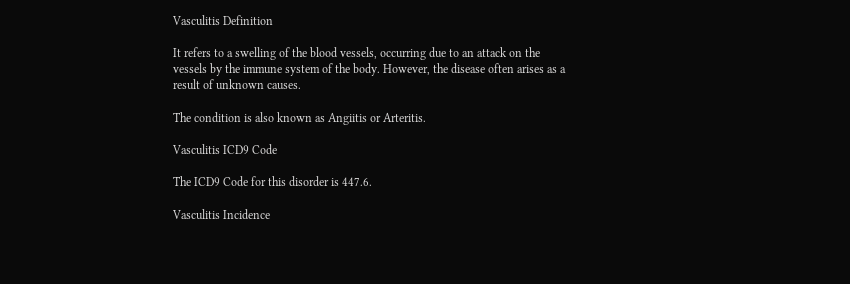Vasculitis Definition

It refers to a swelling of the blood vessels, occurring due to an attack on the vessels by the immune system of the body. However, the disease often arises as a result of unknown causes.

The condition is also known as Angiitis or Arteritis.

Vasculitis ICD9 Code

The ICD9 Code for this disorder is 447.6.

Vasculitis Incidence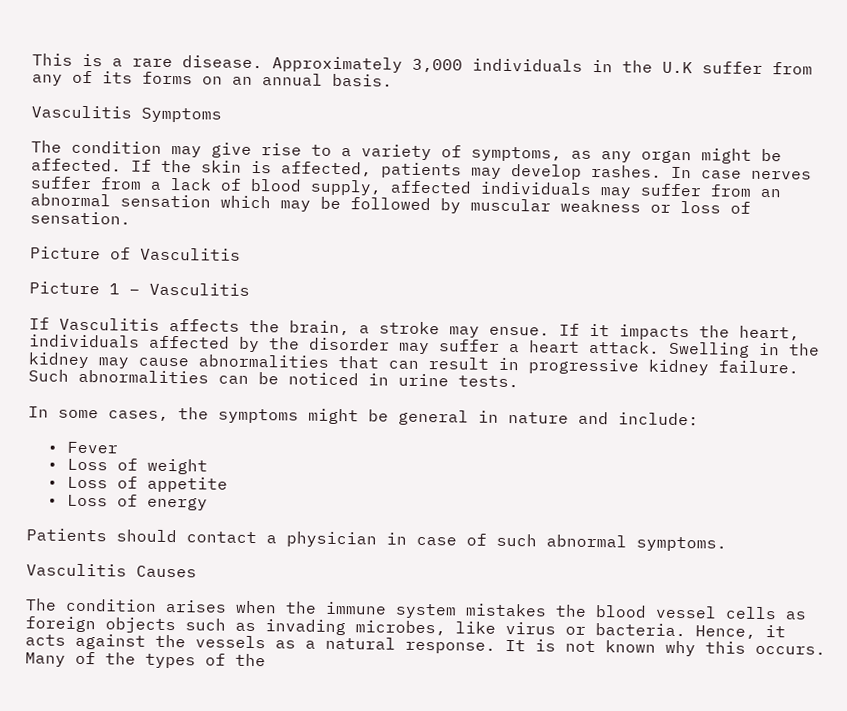This is a rare disease. Approximately 3,000 individuals in the U.K suffer from any of its forms on an annual basis.

Vasculitis Symptoms

The condition may give rise to a variety of symptoms, as any organ might be affected. If the skin is affected, patients may develop rashes. In case nerves suffer from a lack of blood supply, affected individuals may suffer from an abnormal sensation which may be followed by muscular weakness or loss of sensation.

Picture of Vasculitis

Picture 1 – Vasculitis

If Vasculitis affects the brain, a stroke may ensue. If it impacts the heart, individuals affected by the disorder may suffer a heart attack. Swelling in the kidney may cause abnormalities that can result in progressive kidney failure. Such abnormalities can be noticed in urine tests.

In some cases, the symptoms might be general in nature and include:

  • Fever
  • Loss of weight
  • Loss of appetite
  • Loss of energy

Patients should contact a physician in case of such abnormal symptoms.

Vasculitis Causes

The condition arises when the immune system mistakes the blood vessel cells as foreign objects such as invading microbes, like virus or bacteria. Hence, it acts against the vessels as a natural response. It is not known why this occurs. Many of the types of the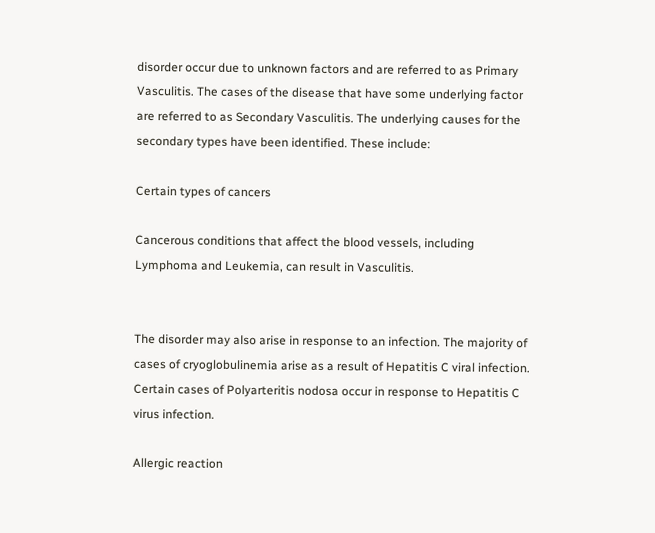disorder occur due to unknown factors and are referred to as Primary Vasculitis. The cases of the disease that have some underlying factor are referred to as Secondary Vasculitis. The underlying causes for the secondary types have been identified. These include:

Certain types of cancers

Cancerous conditions that affect the blood vessels, including Lymphoma and Leukemia, can result in Vasculitis.


The disorder may also arise in response to an infection. The majority of cases of cryoglobulinemia arise as a result of Hepatitis C viral infection. Certain cases of Polyarteritis nodosa occur in response to Hepatitis C virus infection.

Allergic reaction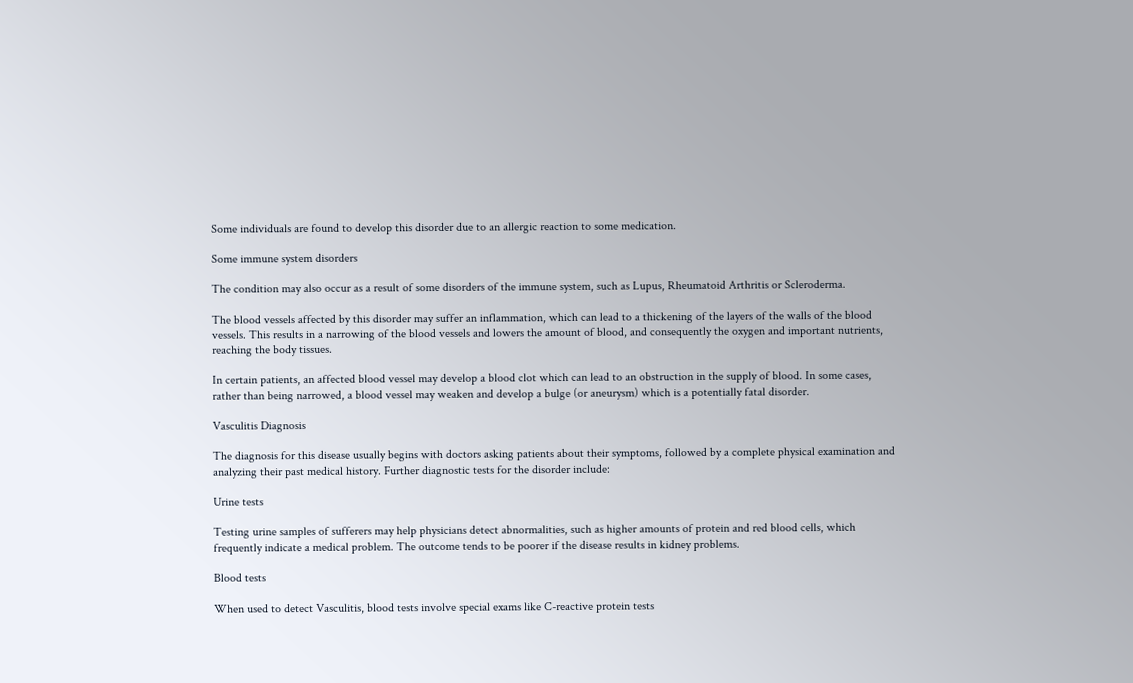Some individuals are found to develop this disorder due to an allergic reaction to some medication.

Some immune system disorders

The condition may also occur as a result of some disorders of the immune system, such as Lupus, Rheumatoid Arthritis or Scleroderma.

The blood vessels affected by this disorder may suffer an inflammation, which can lead to a thickening of the layers of the walls of the blood vessels. This results in a narrowing of the blood vessels and lowers the amount of blood, and consequently the oxygen and important nutrients, reaching the body tissues.

In certain patients, an affected blood vessel may develop a blood clot which can lead to an obstruction in the supply of blood. In some cases, rather than being narrowed, a blood vessel may weaken and develop a bulge (or aneurysm) which is a potentially fatal disorder.

Vasculitis Diagnosis

The diagnosis for this disease usually begins with doctors asking patients about their symptoms, followed by a complete physical examination and analyzing their past medical history. Further diagnostic tests for the disorder include:

Urine tests

Testing urine samples of sufferers may help physicians detect abnormalities, such as higher amounts of protein and red blood cells, which frequently indicate a medical problem. The outcome tends to be poorer if the disease results in kidney problems.

Blood tests

When used to detect Vasculitis, blood tests involve special exams like C-reactive protein tests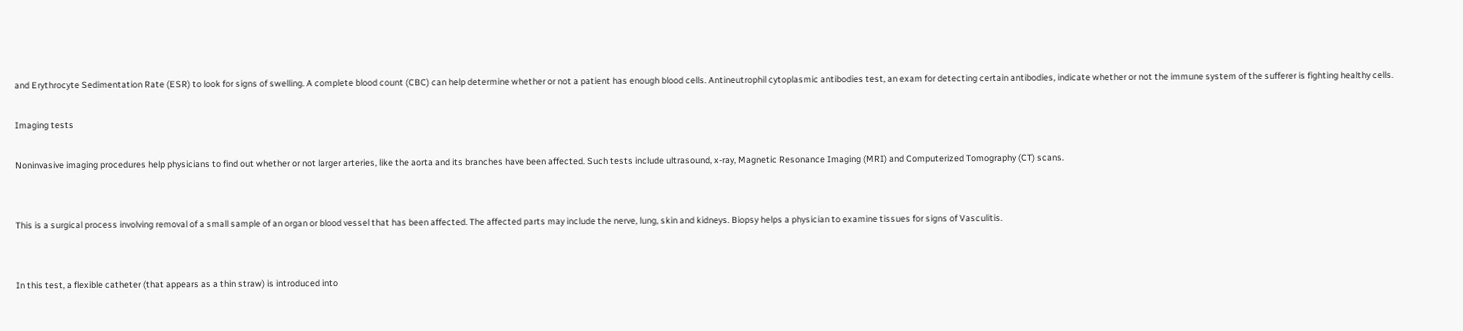and Erythrocyte Sedimentation Rate (ESR) to look for signs of swelling. A complete blood count (CBC) can help determine whether or not a patient has enough blood cells. Antineutrophil cytoplasmic antibodies test, an exam for detecting certain antibodies, indicate whether or not the immune system of the sufferer is fighting healthy cells.

Imaging tests

Noninvasive imaging procedures help physicians to find out whether or not larger arteries, like the aorta and its branches have been affected. Such tests include ultrasound, x-ray, Magnetic Resonance Imaging (MRI) and Computerized Tomography (CT) scans.


This is a surgical process involving removal of a small sample of an organ or blood vessel that has been affected. The affected parts may include the nerve, lung, skin and kidneys. Biopsy helps a physician to examine tissues for signs of Vasculitis.


In this test, a flexible catheter (that appears as a thin straw) is introduced into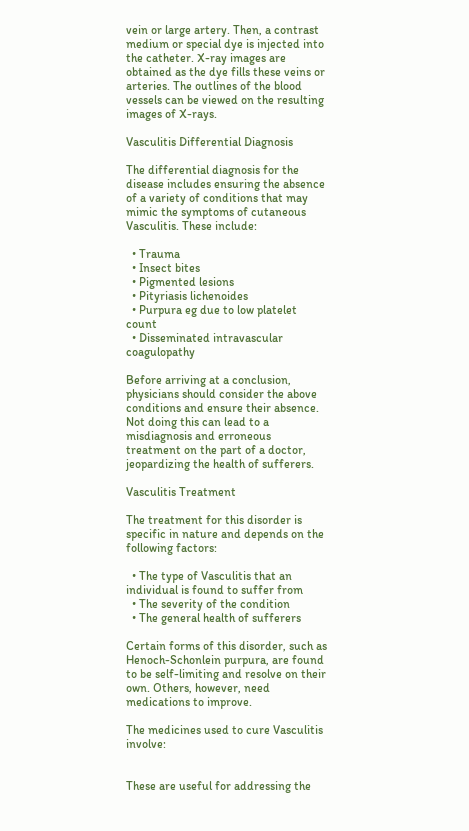vein or large artery. Then, a contrast medium or special dye is injected into the catheter. X-ray images are obtained as the dye fills these veins or arteries. The outlines of the blood vessels can be viewed on the resulting images of X-rays.

Vasculitis Differential Diagnosis

The differential diagnosis for the disease includes ensuring the absence of a variety of conditions that may mimic the symptoms of cutaneous Vasculitis. These include:

  • Trauma
  • Insect bites
  • Pigmented lesions
  • Pityriasis lichenoides
  • Purpura eg due to low platelet count
  • Disseminated intravascular coagulopathy

Before arriving at a conclusion, physicians should consider the above conditions and ensure their absence. Not doing this can lead to a misdiagnosis and erroneous treatment on the part of a doctor, jeopardizing the health of sufferers.

Vasculitis Treatment

The treatment for this disorder is specific in nature and depends on the following factors:

  • The type of Vasculitis that an individual is found to suffer from
  • The severity of the condition
  • The general health of sufferers

Certain forms of this disorder, such as Henoch-Schonlein purpura, are found to be self-limiting and resolve on their own. Others, however, need medications to improve.

The medicines used to cure Vasculitis involve:


These are useful for addressing the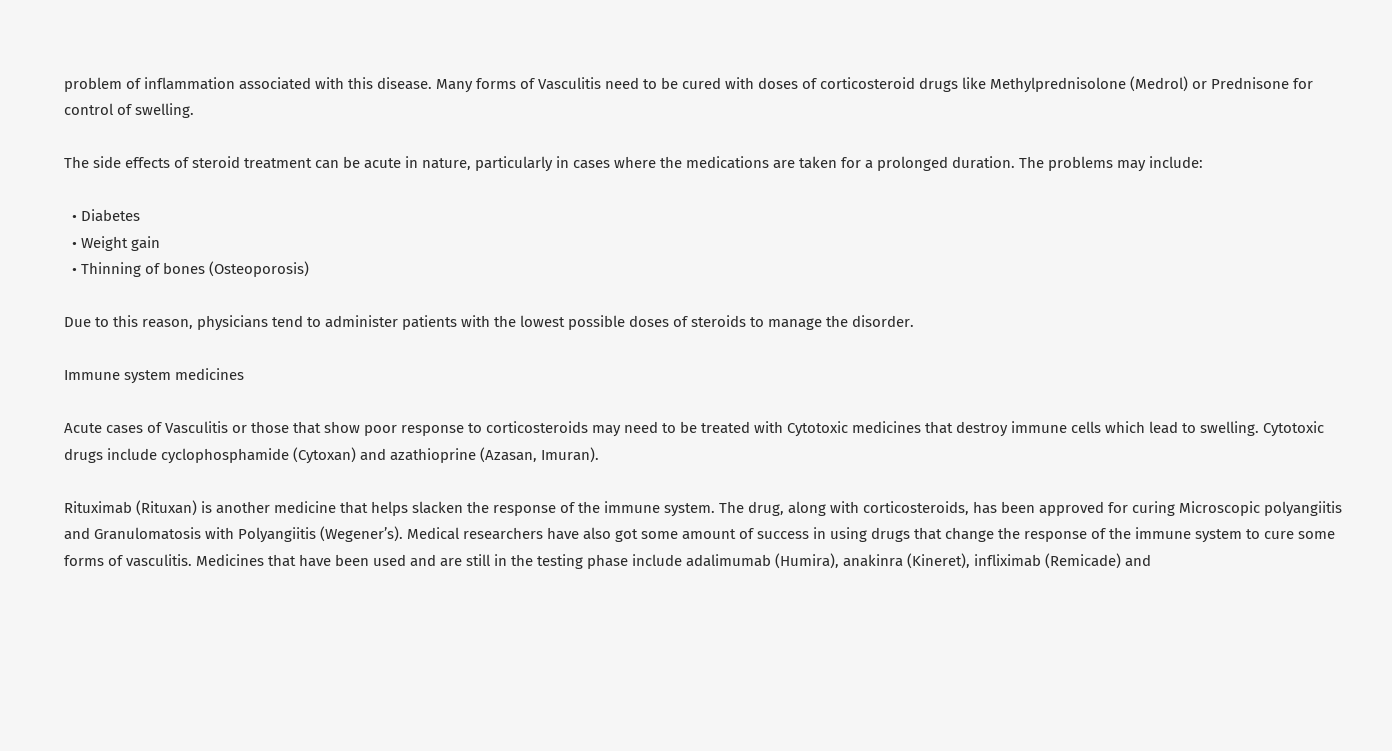problem of inflammation associated with this disease. Many forms of Vasculitis need to be cured with doses of corticosteroid drugs like Methylprednisolone (Medrol) or Prednisone for control of swelling.

The side effects of steroid treatment can be acute in nature, particularly in cases where the medications are taken for a prolonged duration. The problems may include:

  • Diabetes
  • Weight gain
  • Thinning of bones (Osteoporosis)

Due to this reason, physicians tend to administer patients with the lowest possible doses of steroids to manage the disorder.

Immune system medicines

Acute cases of Vasculitis or those that show poor response to corticosteroids may need to be treated with Cytotoxic medicines that destroy immune cells which lead to swelling. Cytotoxic drugs include cyclophosphamide (Cytoxan) and azathioprine (Azasan, Imuran).

Rituximab (Rituxan) is another medicine that helps slacken the response of the immune system. The drug, along with corticosteroids, has been approved for curing Microscopic polyangiitis and Granulomatosis with Polyangiitis (Wegener’s). Medical researchers have also got some amount of success in using drugs that change the response of the immune system to cure some forms of vasculitis. Medicines that have been used and are still in the testing phase include adalimumab (Humira), anakinra (Kineret), infliximab (Remicade) and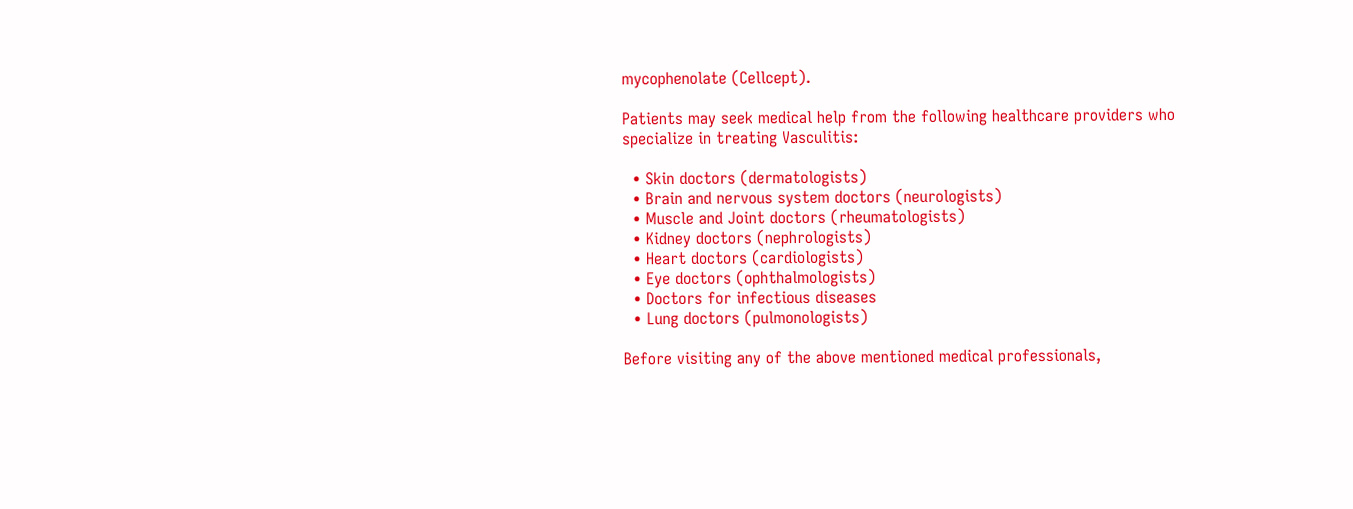mycophenolate (Cellcept).

Patients may seek medical help from the following healthcare providers who specialize in treating Vasculitis:

  • Skin doctors (dermatologists)
  • Brain and nervous system doctors (neurologists)
  • Muscle and Joint doctors (rheumatologists)
  • Kidney doctors (nephrologists)
  • Heart doctors (cardiologists)
  • Eye doctors (ophthalmologists)
  • Doctors for infectious diseases
  • Lung doctors (pulmonologists)

Before visiting any of the above mentioned medical professionals,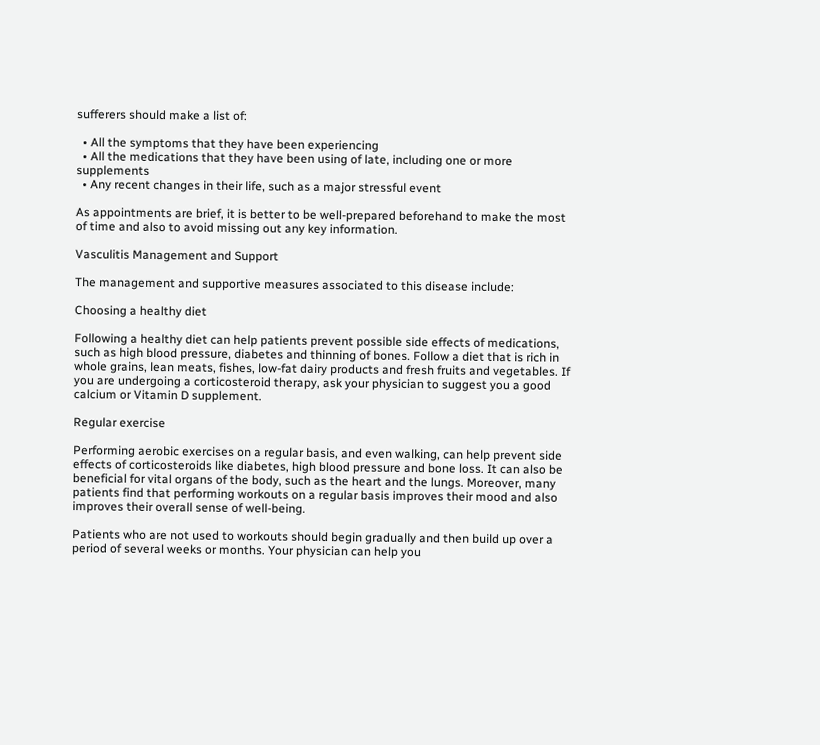sufferers should make a list of:

  • All the symptoms that they have been experiencing
  • All the medications that they have been using of late, including one or more supplements
  • Any recent changes in their life, such as a major stressful event

As appointments are brief, it is better to be well-prepared beforehand to make the most of time and also to avoid missing out any key information.

Vasculitis Management and Support

The management and supportive measures associated to this disease include:

Choosing a healthy diet

Following a healthy diet can help patients prevent possible side effects of medications, such as high blood pressure, diabetes and thinning of bones. Follow a diet that is rich in whole grains, lean meats, fishes, low-fat dairy products and fresh fruits and vegetables. If you are undergoing a corticosteroid therapy, ask your physician to suggest you a good calcium or Vitamin D supplement.

Regular exercise

Performing aerobic exercises on a regular basis, and even walking, can help prevent side effects of corticosteroids like diabetes, high blood pressure and bone loss. It can also be beneficial for vital organs of the body, such as the heart and the lungs. Moreover, many patients find that performing workouts on a regular basis improves their mood and also improves their overall sense of well-being.

Patients who are not used to workouts should begin gradually and then build up over a period of several weeks or months. Your physician can help you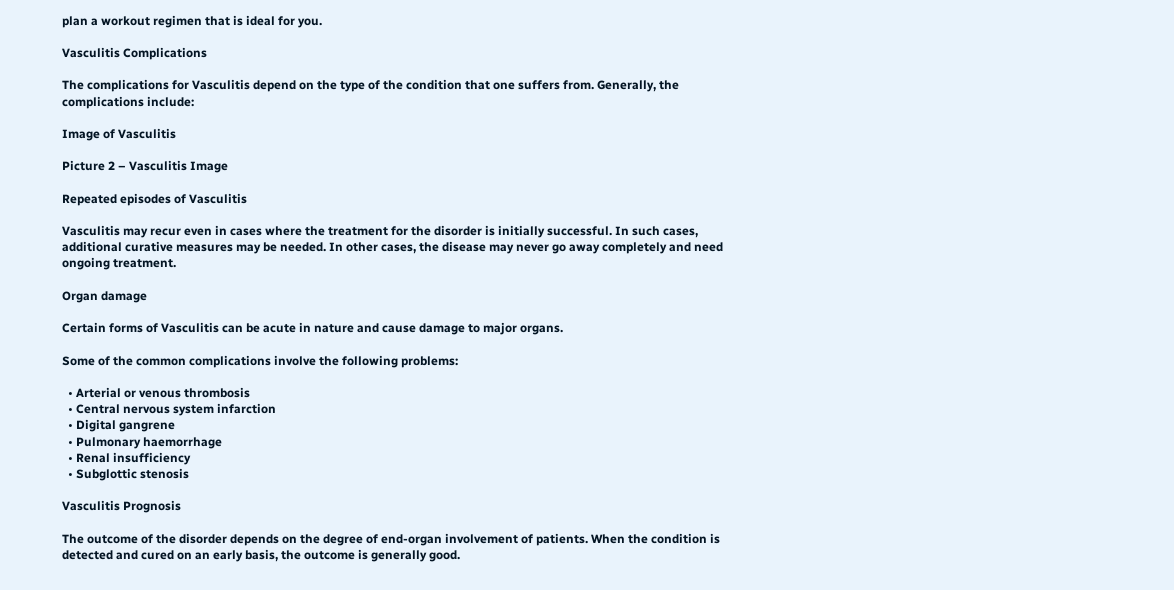plan a workout regimen that is ideal for you.

Vasculitis Complications

The complications for Vasculitis depend on the type of the condition that one suffers from. Generally, the complications include:

Image of Vasculitis

Picture 2 – Vasculitis Image

Repeated episodes of Vasculitis

Vasculitis may recur even in cases where the treatment for the disorder is initially successful. In such cases, additional curative measures may be needed. In other cases, the disease may never go away completely and need ongoing treatment.

Organ damage

Certain forms of Vasculitis can be acute in nature and cause damage to major organs.

Some of the common complications involve the following problems:

  • Arterial or venous thrombosis
  • Central nervous system infarction
  • Digital gangrene
  • Pulmonary haemorrhage
  • Renal insufficiency
  • Subglottic stenosis

Vasculitis Prognosis

The outcome of the disorder depends on the degree of end-organ involvement of patients. When the condition is detected and cured on an early basis, the outcome is generally good.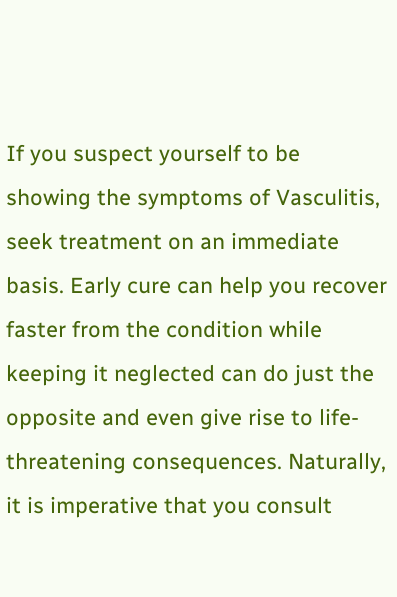If you suspect yourself to be showing the symptoms of Vasculitis, seek treatment on an immediate basis. Early cure can help you recover faster from the condition while keeping it neglected can do just the opposite and even give rise to life-threatening consequences. Naturally, it is imperative that you consult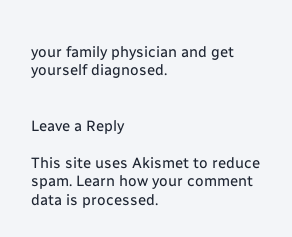your family physician and get yourself diagnosed.


Leave a Reply

This site uses Akismet to reduce spam. Learn how your comment data is processed.